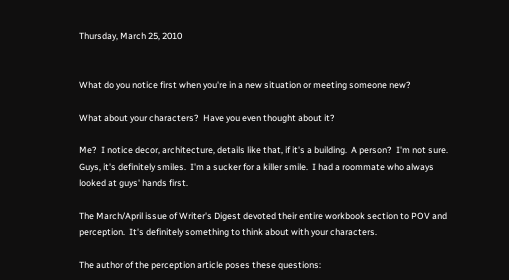Thursday, March 25, 2010


What do you notice first when you're in a new situation or meeting someone new?

What about your characters?  Have you even thought about it?

Me?  I notice decor, architecture, details like that, if it's a building.  A person?  I'm not sure.  Guys, it's definitely smiles.  I'm a sucker for a killer smile.  I had a roommate who always looked at guys' hands first.

The March/April issue of Writer's Digest devoted their entire workbook section to POV and perception.  It's definitely something to think about with your characters.

The author of the perception article poses these questions: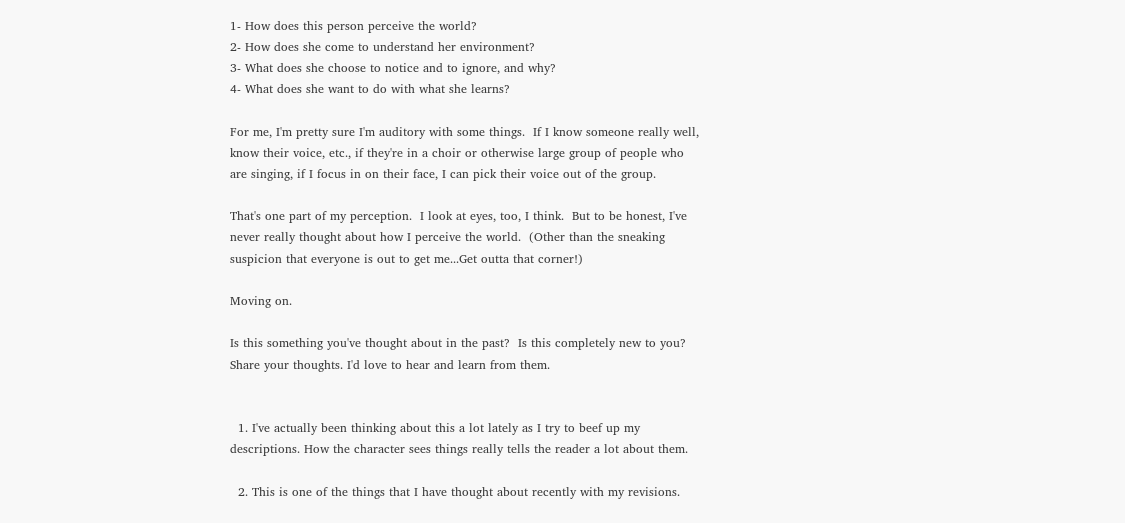1- How does this person perceive the world?
2- How does she come to understand her environment?
3- What does she choose to notice and to ignore, and why?
4- What does she want to do with what she learns?

For me, I'm pretty sure I'm auditory with some things.  If I know someone really well, know their voice, etc., if they're in a choir or otherwise large group of people who are singing, if I focus in on their face, I can pick their voice out of the group.

That's one part of my perception.  I look at eyes, too, I think.  But to be honest, I've never really thought about how I perceive the world.  (Other than the sneaking suspicion that everyone is out to get me...Get outta that corner!)

Moving on.

Is this something you've thought about in the past?  Is this completely new to you?  Share your thoughts. I'd love to hear and learn from them.


  1. I've actually been thinking about this a lot lately as I try to beef up my descriptions. How the character sees things really tells the reader a lot about them.

  2. This is one of the things that I have thought about recently with my revisions.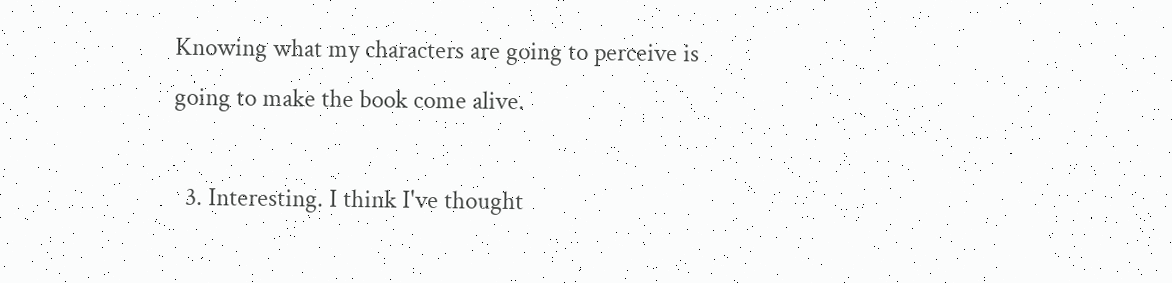Knowing what my characters are going to perceive is going to make the book come alive.

  3. Interesting. I think I've thought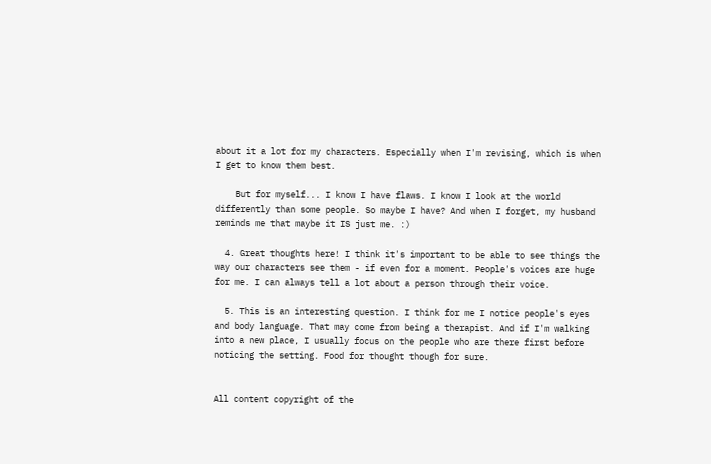about it a lot for my characters. Especially when I'm revising, which is when I get to know them best.

    But for myself... I know I have flaws. I know I look at the world differently than some people. So maybe I have? And when I forget, my husband reminds me that maybe it IS just me. :)

  4. Great thoughts here! I think it's important to be able to see things the way our characters see them - if even for a moment. People's voices are huge for me. I can always tell a lot about a person through their voice.

  5. This is an interesting question. I think for me I notice people's eyes and body language. That may come from being a therapist. And if I'm walking into a new place, I usually focus on the people who are there first before noticing the setting. Food for thought though for sure.


All content copyright of the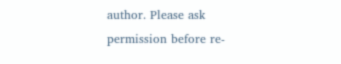author. Please ask permission before re-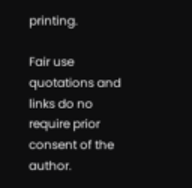printing.

Fair use quotations and links do no require prior consent of the author.